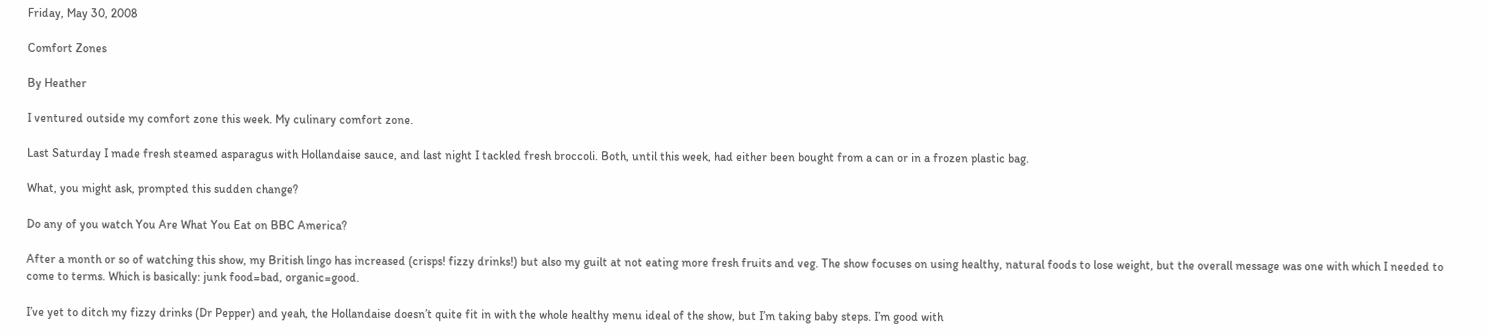Friday, May 30, 2008

Comfort Zones

By Heather

I ventured outside my comfort zone this week. My culinary comfort zone.

Last Saturday I made fresh steamed asparagus with Hollandaise sauce, and last night I tackled fresh broccoli. Both, until this week, had either been bought from a can or in a frozen plastic bag.

What, you might ask, prompted this sudden change?

Do any of you watch You Are What You Eat on BBC America?

After a month or so of watching this show, my British lingo has increased (crisps! fizzy drinks!) but also my guilt at not eating more fresh fruits and veg. The show focuses on using healthy, natural foods to lose weight, but the overall message was one with which I needed to come to terms. Which is basically: junk food=bad, organic=good.

I’ve yet to ditch my fizzy drinks (Dr Pepper) and yeah, the Hollandaise doesn’t quite fit in with the whole healthy menu ideal of the show, but I’m taking baby steps. I’m good with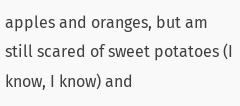apples and oranges, but am still scared of sweet potatoes (I know, I know) and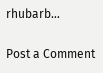rhubarb…

Post a Comment